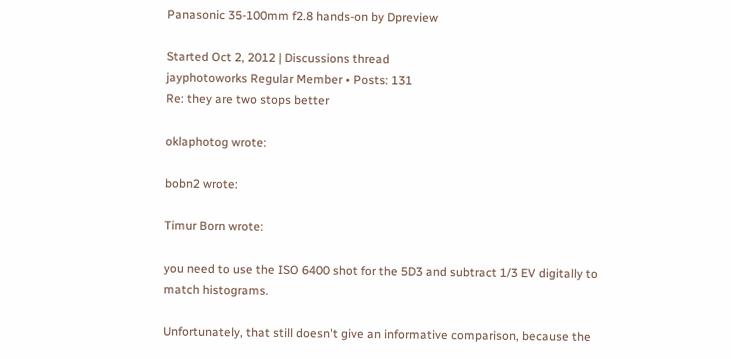Panasonic 35-100mm f2.8 hands-on by Dpreview

Started Oct 2, 2012 | Discussions thread
jayphotoworks Regular Member • Posts: 131
Re: they are two stops better

oklaphotog wrote:

bobn2 wrote:

Timur Born wrote:

you need to use the ISO 6400 shot for the 5D3 and subtract 1/3 EV digitally to match histograms.

Unfortunately, that still doesn't give an informative comparison, because the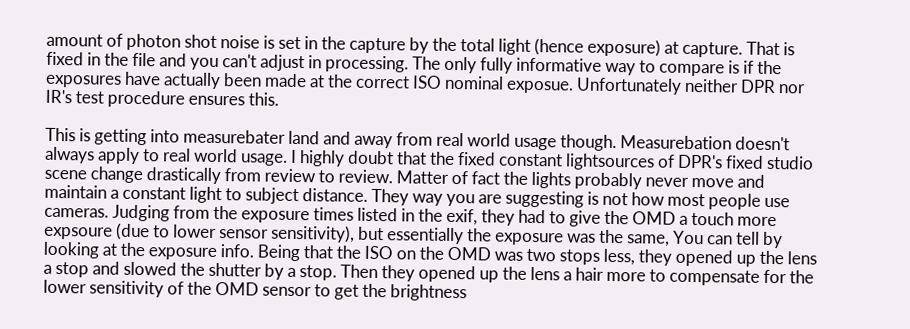amount of photon shot noise is set in the capture by the total light (hence exposure) at capture. That is fixed in the file and you can't adjust in processing. The only fully informative way to compare is if the exposures have actually been made at the correct ISO nominal exposue. Unfortunately neither DPR nor IR's test procedure ensures this.

This is getting into measurebater land and away from real world usage though. Measurebation doesn't always apply to real world usage. I highly doubt that the fixed constant lightsources of DPR's fixed studio scene change drastically from review to review. Matter of fact the lights probably never move and maintain a constant light to subject distance. They way you are suggesting is not how most people use cameras. Judging from the exposure times listed in the exif, they had to give the OMD a touch more expsoure (due to lower sensor sensitivity), but essentially the exposure was the same, You can tell by looking at the exposure info. Being that the ISO on the OMD was two stops less, they opened up the lens a stop and slowed the shutter by a stop. Then they opened up the lens a hair more to compensate for the lower sensitivity of the OMD sensor to get the brightness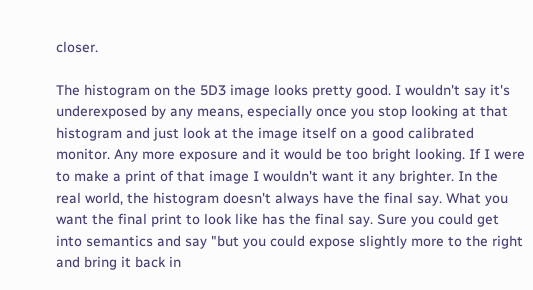closer.

The histogram on the 5D3 image looks pretty good. I wouldn't say it's underexposed by any means, especially once you stop looking at that histogram and just look at the image itself on a good calibrated monitor. Any more exposure and it would be too bright looking. If I were to make a print of that image I wouldn't want it any brighter. In the real world, the histogram doesn't always have the final say. What you want the final print to look like has the final say. Sure you could get into semantics and say "but you could expose slightly more to the right and bring it back in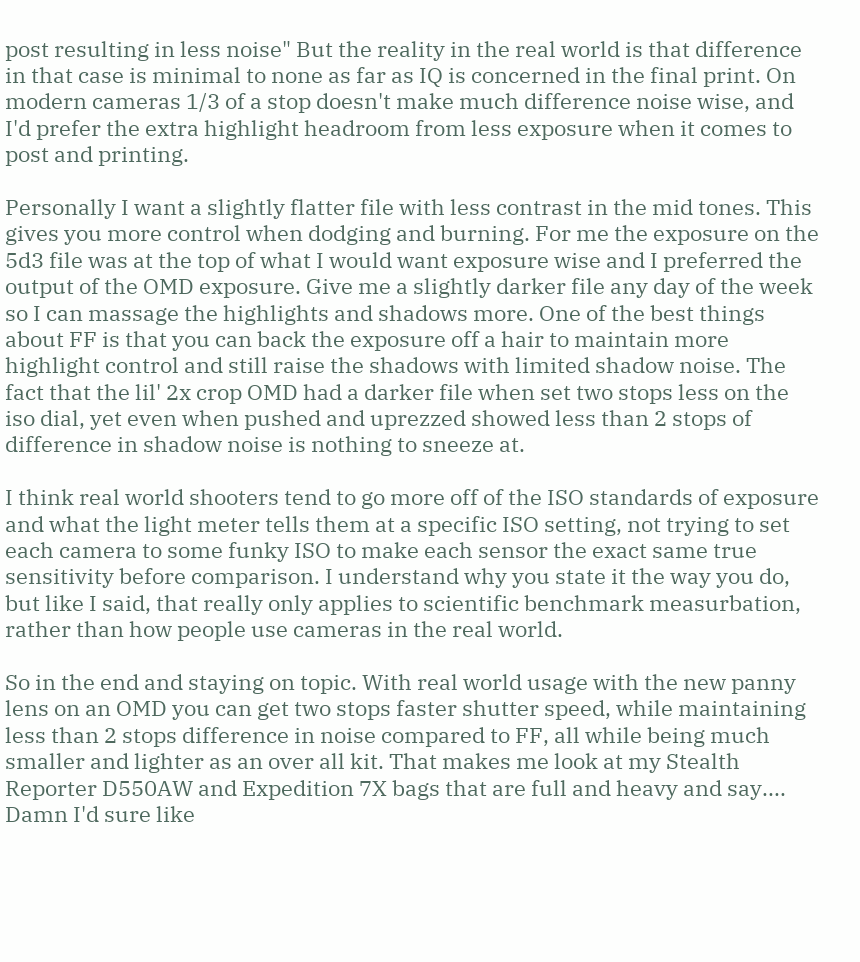post resulting in less noise" But the reality in the real world is that difference in that case is minimal to none as far as IQ is concerned in the final print. On modern cameras 1/3 of a stop doesn't make much difference noise wise, and I'd prefer the extra highlight headroom from less exposure when it comes to post and printing.

Personally I want a slightly flatter file with less contrast in the mid tones. This gives you more control when dodging and burning. For me the exposure on the 5d3 file was at the top of what I would want exposure wise and I preferred the output of the OMD exposure. Give me a slightly darker file any day of the week so I can massage the highlights and shadows more. One of the best things about FF is that you can back the exposure off a hair to maintain more highlight control and still raise the shadows with limited shadow noise. The fact that the lil' 2x crop OMD had a darker file when set two stops less on the iso dial, yet even when pushed and uprezzed showed less than 2 stops of difference in shadow noise is nothing to sneeze at.

I think real world shooters tend to go more off of the ISO standards of exposure and what the light meter tells them at a specific ISO setting, not trying to set each camera to some funky ISO to make each sensor the exact same true sensitivity before comparison. I understand why you state it the way you do, but like I said, that really only applies to scientific benchmark measurbation, rather than how people use cameras in the real world.

So in the end and staying on topic. With real world usage with the new panny lens on an OMD you can get two stops faster shutter speed, while maintaining less than 2 stops difference in noise compared to FF, all while being much smaller and lighter as an over all kit. That makes me look at my Stealth Reporter D550AW and Expedition 7X bags that are full and heavy and say.... Damn I'd sure like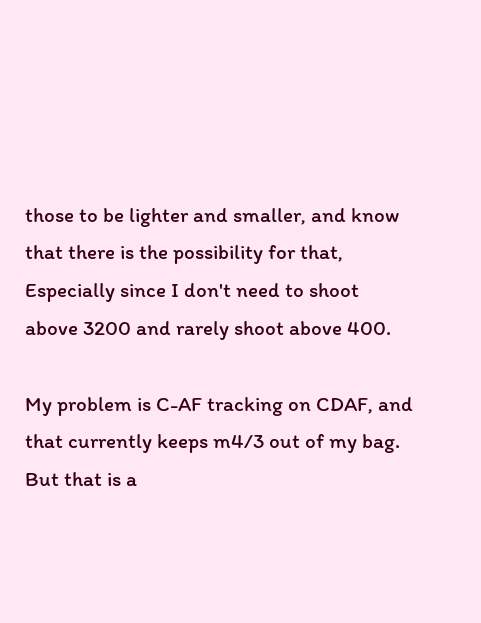those to be lighter and smaller, and know that there is the possibility for that, Especially since I don't need to shoot above 3200 and rarely shoot above 400.

My problem is C-AF tracking on CDAF, and that currently keeps m4/3 out of my bag. But that is a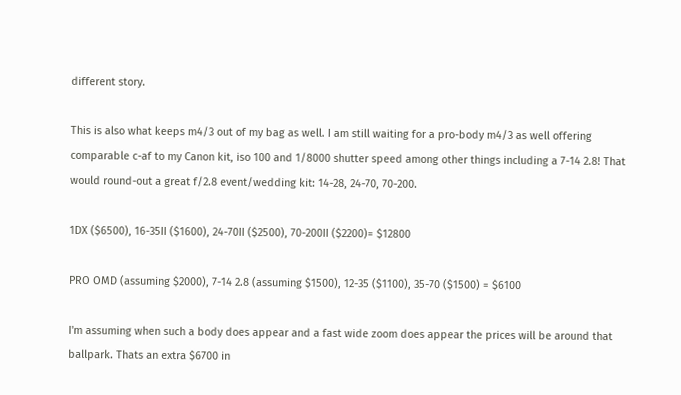different story.

This is also what keeps m4/3 out of my bag as well. I am still waiting for a pro-body m4/3 as well offering comparable c-af to my Canon kit, iso 100 and 1/8000 shutter speed among other things including a 7-14 2.8! That would round-out a great f/2.8 event/wedding kit: 14-28, 24-70, 70-200.

1DX ($6500), 16-35II ($1600), 24-70II ($2500), 70-200II ($2200)= $12800

PRO OMD (assuming $2000), 7-14 2.8 (assuming $1500), 12-35 ($1100), 35-70 ($1500) = $6100

I'm assuming when such a body does appear and a fast wide zoom does appear the prices will be around that ballpark. Thats an extra $6700 in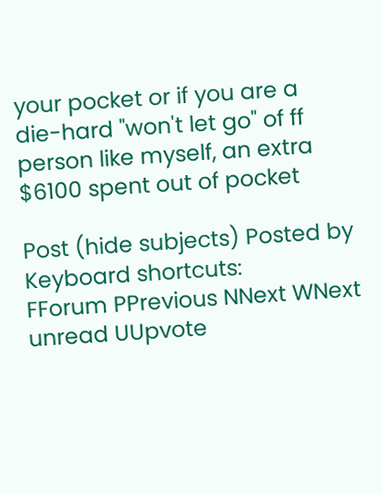your pocket or if you are a die-hard "won't let go" of ff person like myself, an extra $6100 spent out of pocket

Post (hide subjects) Posted by
Keyboard shortcuts:
FForum PPrevious NNext WNext unread UUpvote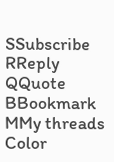SSubscribe RReply QQuote BBookmark MMy threads
Color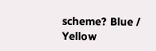scheme? Blue / Yellow